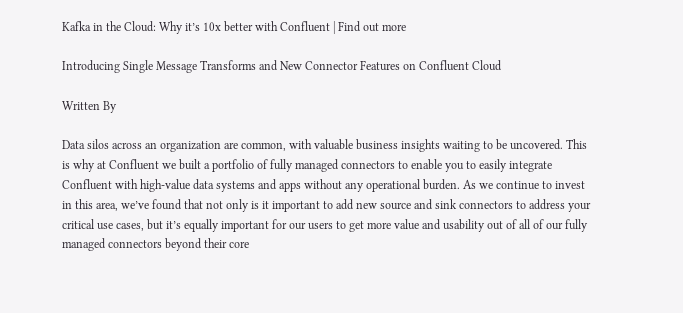Kafka in the Cloud: Why it’s 10x better with Confluent | Find out more

Introducing Single Message Transforms and New Connector Features on Confluent Cloud

Written By

Data silos across an organization are common, with valuable business insights waiting to be uncovered. This is why at Confluent we built a portfolio of fully managed connectors to enable you to easily integrate Confluent with high-value data systems and apps without any operational burden. As we continue to invest in this area, we’ve found that not only is it important to add new source and sink connectors to address your critical use cases, but it’s equally important for our users to get more value and usability out of all of our fully managed connectors beyond their core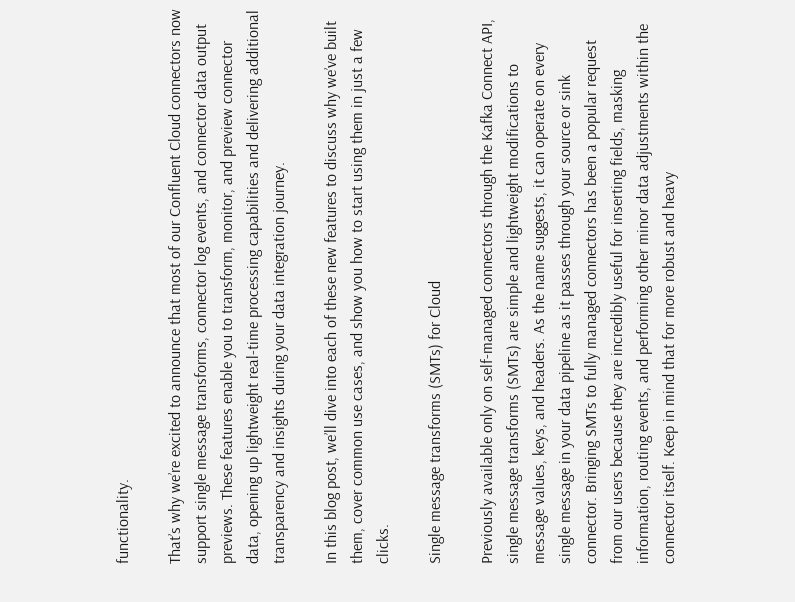functionality.

That’s why we’re excited to announce that most of our Confluent Cloud connectors now support single message transforms, connector log events, and connector data output previews. These features enable you to transform, monitor, and preview connector data, opening up lightweight real-time processing capabilities and delivering additional transparency and insights during your data integration journey.

In this blog post, we’ll dive into each of these new features to discuss why we’ve built them, cover common use cases, and show you how to start using them in just a few clicks.

Single message transforms (SMTs) for Cloud

Previously available only on self-managed connectors through the Kafka Connect API, single message transforms (SMTs) are simple and lightweight modifications to message values, keys, and headers. As the name suggests, it can operate on every single message in your data pipeline as it passes through your source or sink connector. Bringing SMTs to fully managed connectors has been a popular request from our users because they are incredibly useful for inserting fields, masking information, routing events, and performing other minor data adjustments within the connector itself. Keep in mind that for more robust and heavy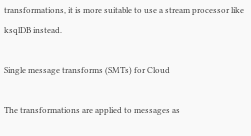transformations, it is more suitable to use a stream processor like ksqlDB instead.

Single message transforms (SMTs) for Cloud

The transformations are applied to messages as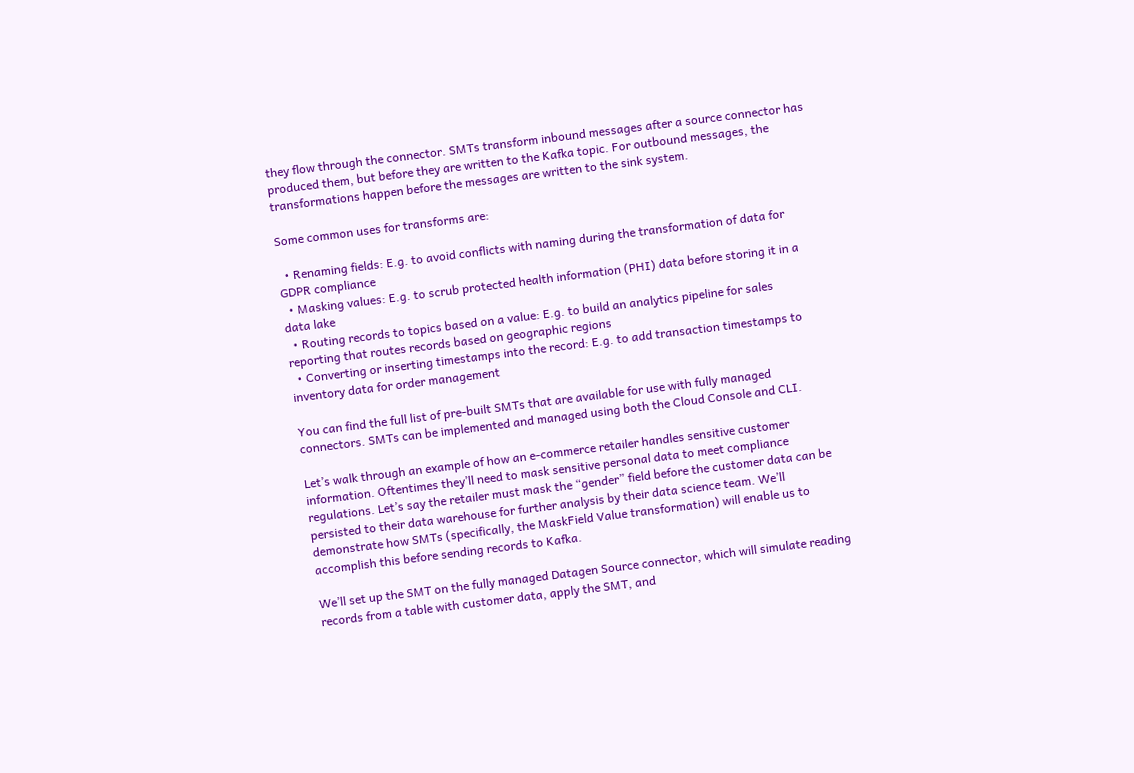they flow through the connector. SMTs transform inbound messages after a source connector has produced them, but before they are written to the Kafka topic. For outbound messages, the transformations happen before the messages are written to the sink system.

Some common uses for transforms are:

  • Renaming fields: E.g. to avoid conflicts with naming during the transformation of data for GDPR compliance
  • Masking values: E.g. to scrub protected health information (PHI) data before storing it in a data lake
  • Routing records to topics based on a value: E.g. to build an analytics pipeline for sales reporting that routes records based on geographic regions
  • Converting or inserting timestamps into the record: E.g. to add transaction timestamps to inventory data for order management

You can find the full list of pre-built SMTs that are available for use with fully managed connectors. SMTs can be implemented and managed using both the Cloud Console and CLI.

Let’s walk through an example of how an e-commerce retailer handles sensitive customer information. Oftentimes they’ll need to mask sensitive personal data to meet compliance regulations. Let’s say the retailer must mask the “gender” field before the customer data can be persisted to their data warehouse for further analysis by their data science team. We’ll demonstrate how SMTs (specifically, the MaskField Value transformation) will enable us to accomplish this before sending records to Kafka.

We’ll set up the SMT on the fully managed Datagen Source connector, which will simulate reading records from a table with customer data, apply the SMT, and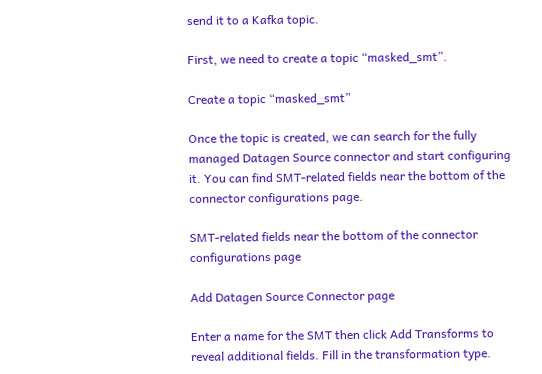send it to a Kafka topic.

First, we need to create a topic “masked_smt”.

Create a topic “masked_smt”

Once the topic is created, we can search for the fully managed Datagen Source connector and start configuring it. You can find SMT-related fields near the bottom of the connector configurations page.

SMT-related fields near the bottom of the connector configurations page

Add Datagen Source Connector page

Enter a name for the SMT then click Add Transforms to reveal additional fields. Fill in the transformation type.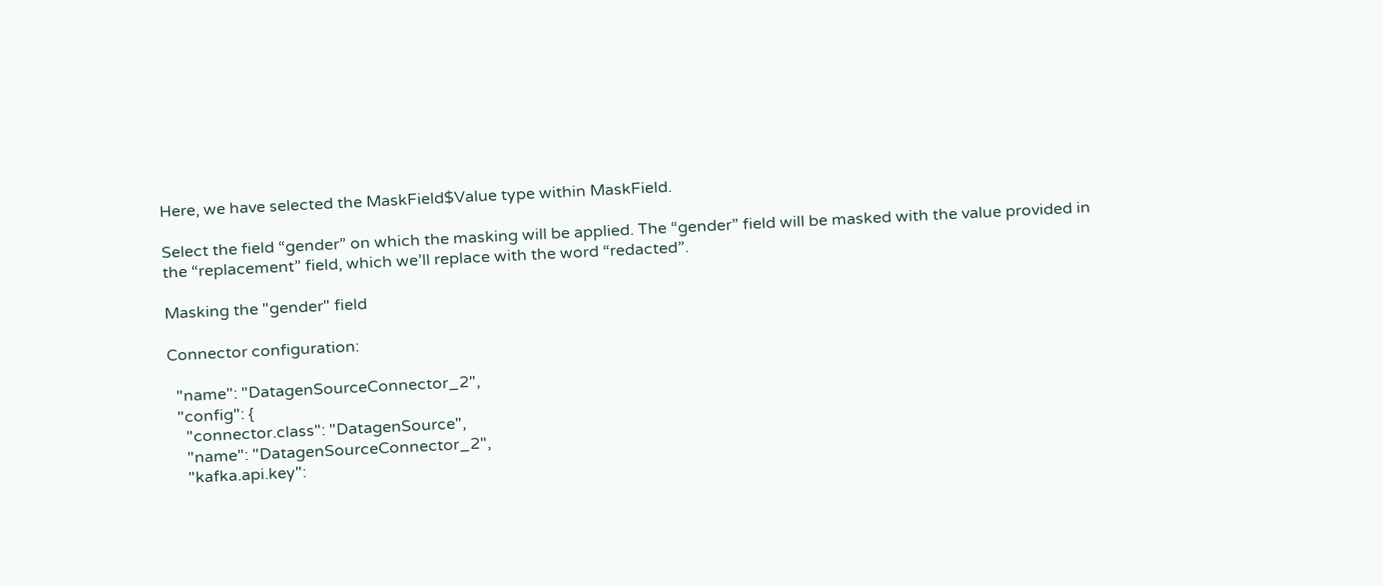Here, we have selected the MaskField$Value type within MaskField.

Select the field “gender” on which the masking will be applied. The “gender” field will be masked with the value provided in the “replacement” field, which we’ll replace with the word “redacted”.

Masking the "gender" field

Connector configuration:

  "name": "DatagenSourceConnector_2",
  "config": {
    "connector.class": "DatagenSource",
    "name": "DatagenSourceConnector_2",
    "kafka.api.key":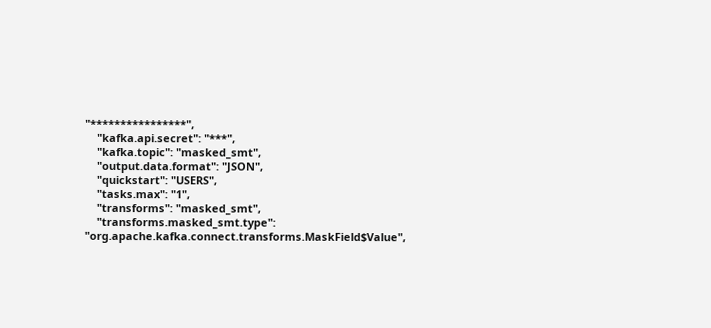"****************",
    "kafka.api.secret": "***",
    "kafka.topic": "masked_smt",
    "output.data.format": "JSON",
    "quickstart": "USERS",
    "tasks.max": "1",
    "transforms": "masked_smt",
    "transforms.masked_smt.type": "org.apache.kafka.connect.transforms.MaskField$Value",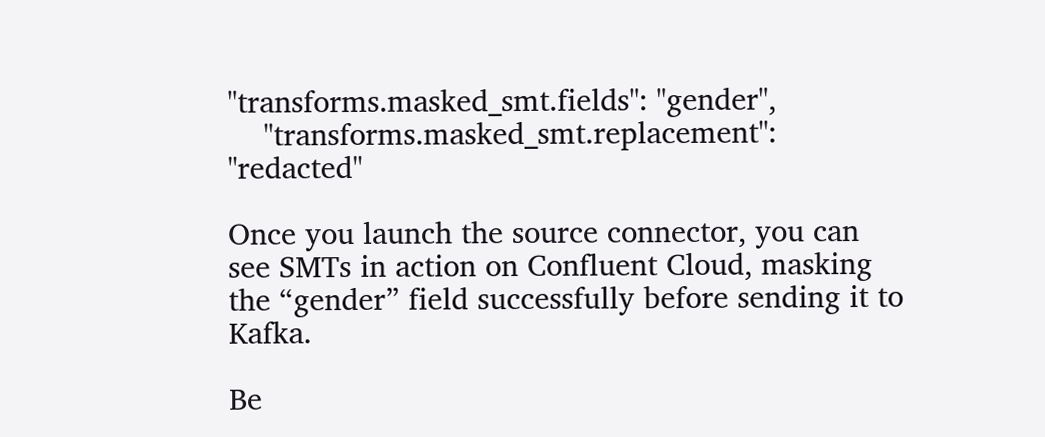"transforms.masked_smt.fields": "gender",
    "transforms.masked_smt.replacement": "redacted"

Once you launch the source connector, you can see SMTs in action on Confluent Cloud, masking the “gender” field successfully before sending it to Kafka.

Be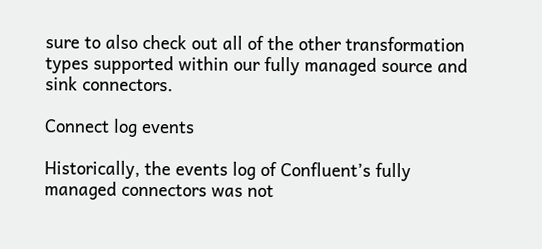sure to also check out all of the other transformation types supported within our fully managed source and sink connectors.

Connect log events

Historically, the events log of Confluent’s fully managed connectors was not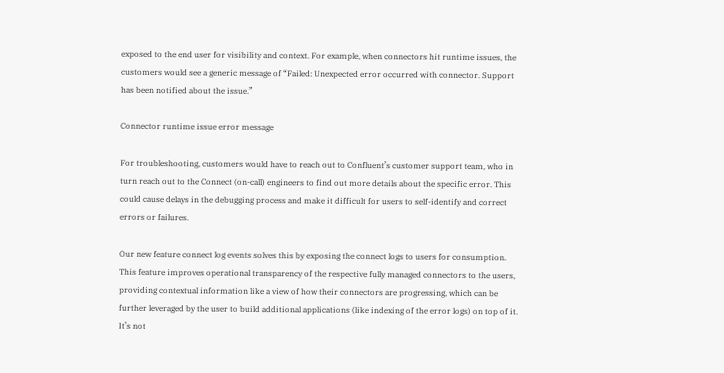exposed to the end user for visibility and context. For example, when connectors hit runtime issues, the customers would see a generic message of “Failed: Unexpected error occurred with connector. Support has been notified about the issue.”

Connector runtime issue error message

For troubleshooting, customers would have to reach out to Confluent’s customer support team, who in turn reach out to the Connect (on-call) engineers to find out more details about the specific error. This could cause delays in the debugging process and make it difficult for users to self-identify and correct errors or failures.

Our new feature connect log events solves this by exposing the connect logs to users for consumption. This feature improves operational transparency of the respective fully managed connectors to the users, providing contextual information like a view of how their connectors are progressing, which can be further leveraged by the user to build additional applications (like indexing of the error logs) on top of it. It’s not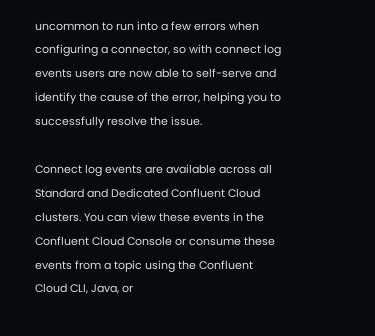uncommon to run into a few errors when configuring a connector, so with connect log events users are now able to self-serve and identify the cause of the error, helping you to successfully resolve the issue.

Connect log events are available across all Standard and Dedicated Confluent Cloud clusters. You can view these events in the Confluent Cloud Console or consume these events from a topic using the Confluent Cloud CLI, Java, or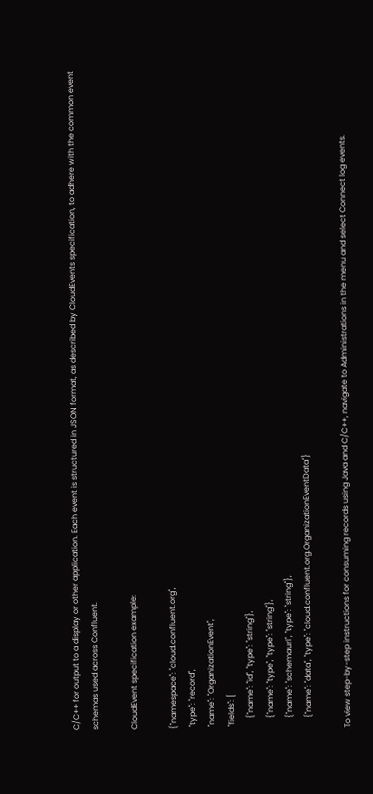C/C++ for output to a display or other application. Each event is structured in JSON format, as described by CloudEvents specification, to adhere with the common event schemas used across Confluent.

CloudEvent specification example:

{"namespace": "cloud.confluent.org",
 "type": "record",
 "name": "OrganizationEvent",
 "fields": [
     {"name": "id", "type": "string"},
     {"name": "type", "type": "string"},
     {"name": "schemaurl", "type": "string"},
     {"name": "data", "type": "cloud.confluent.org.OrganizationEventData"}

To view step-by-step instructions for consuming records using Java and C/C++, navigate to Administrations in the menu and select Connect log events.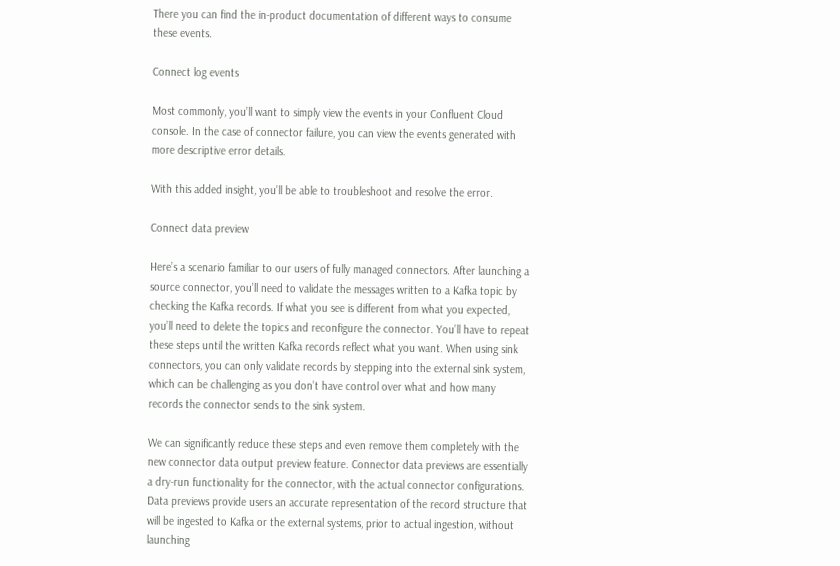There you can find the in-product documentation of different ways to consume these events.

Connect log events

Most commonly, you’ll want to simply view the events in your Confluent Cloud console. In the case of connector failure, you can view the events generated with more descriptive error details.

With this added insight, you’ll be able to troubleshoot and resolve the error.

Connect data preview

Here’s a scenario familiar to our users of fully managed connectors. After launching a source connector, you’ll need to validate the messages written to a Kafka topic by checking the Kafka records. If what you see is different from what you expected, you’ll need to delete the topics and reconfigure the connector. You’ll have to repeat these steps until the written Kafka records reflect what you want. When using sink connectors, you can only validate records by stepping into the external sink system, which can be challenging as you don’t have control over what and how many records the connector sends to the sink system.

We can significantly reduce these steps and even remove them completely with the new connector data output preview feature. Connector data previews are essentially a dry-run functionality for the connector, with the actual connector configurations. Data previews provide users an accurate representation of the record structure that will be ingested to Kafka or the external systems, prior to actual ingestion, without launching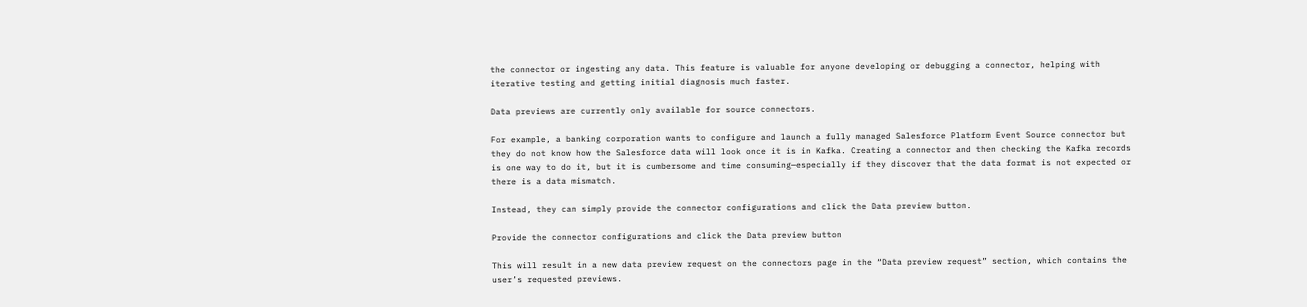the connector or ingesting any data. This feature is valuable for anyone developing or debugging a connector, helping with iterative testing and getting initial diagnosis much faster.

Data previews are currently only available for source connectors.

For example, a banking corporation wants to configure and launch a fully managed Salesforce Platform Event Source connector but they do not know how the Salesforce data will look once it is in Kafka. Creating a connector and then checking the Kafka records is one way to do it, but it is cumbersome and time consuming—especially if they discover that the data format is not expected or there is a data mismatch.

Instead, they can simply provide the connector configurations and click the Data preview button.

Provide the connector configurations and click the Data preview button

This will result in a new data preview request on the connectors page in the “Data preview request” section, which contains the user’s requested previews.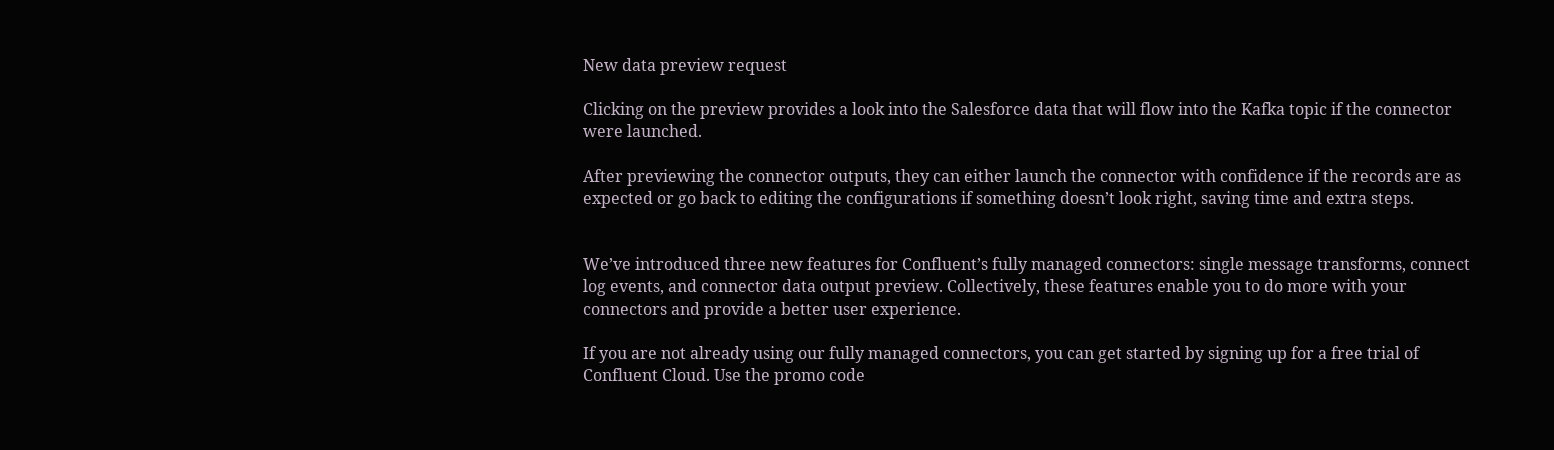New data preview request

Clicking on the preview provides a look into the Salesforce data that will flow into the Kafka topic if the connector were launched.

After previewing the connector outputs, they can either launch the connector with confidence if the records are as expected or go back to editing the configurations if something doesn’t look right, saving time and extra steps.


We’ve introduced three new features for Confluent’s fully managed connectors: single message transforms, connect log events, and connector data output preview. Collectively, these features enable you to do more with your connectors and provide a better user experience.

If you are not already using our fully managed connectors, you can get started by signing up for a free trial of Confluent Cloud. Use the promo code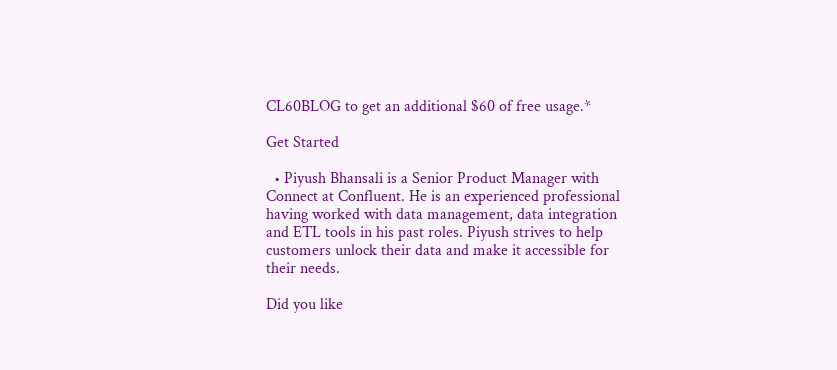CL60BLOG to get an additional $60 of free usage.*

Get Started

  • Piyush Bhansali is a Senior Product Manager with Connect at Confluent. He is an experienced professional having worked with data management, data integration and ETL tools in his past roles. Piyush strives to help customers unlock their data and make it accessible for their needs.

Did you like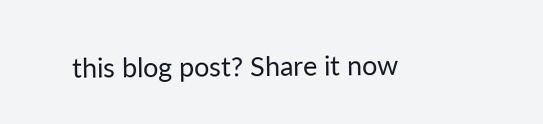this blog post? Share it now